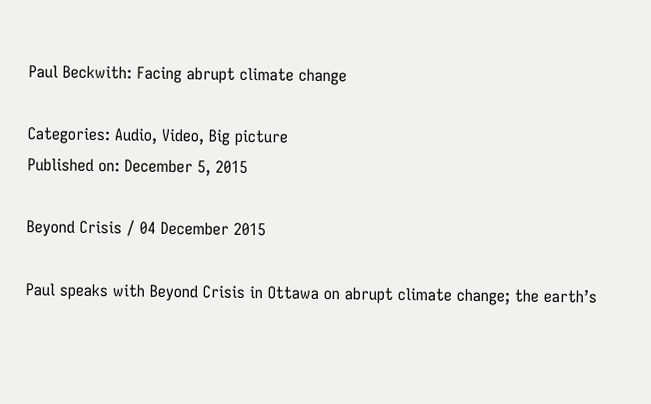Paul Beckwith: Facing abrupt climate change

Categories: Audio, Video, Big picture
Published on: December 5, 2015

Beyond Crisis / 04 December 2015

Paul speaks with Beyond Crisis in Ottawa on abrupt climate change; the earth’s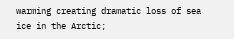warming creating dramatic loss of sea ice in the Arctic;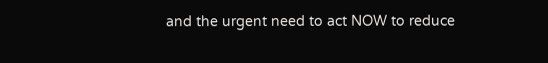and the urgent need to act NOW to reduce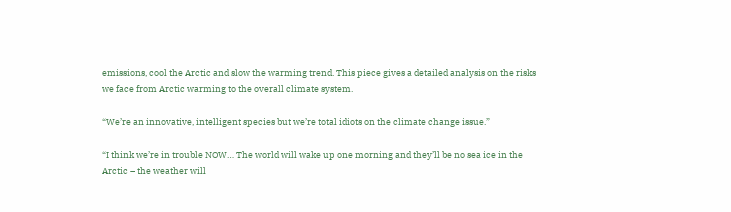emissions, cool the Arctic and slow the warming trend. This piece gives a detailed analysis on the risks we face from Arctic warming to the overall climate system.

“We’re an innovative, intelligent species but we’re total idiots on the climate change issue.”

“I think we’re in trouble NOW… The world will wake up one morning and they’ll be no sea ice in the Arctic – the weather will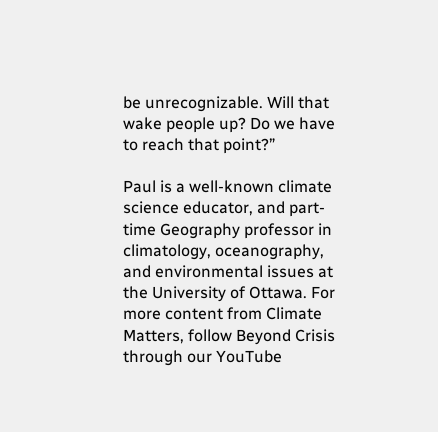be unrecognizable. Will that wake people up? Do we have to reach that point?”

Paul is a well-known climate science educator, and part-time Geography professor in climatology, oceanography, and environmental issues at the University of Ottawa. For more content from Climate Matters, follow Beyond Crisis through our YouTube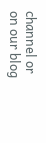channel or on our blog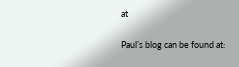at

Paul’s blog can be found at: